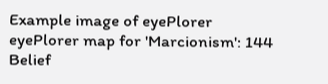Example image of eyePlorer eyePlorer map for 'Marcionism': 144 Belief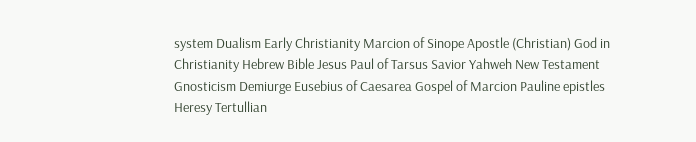system Dualism Early Christianity Marcion of Sinope Apostle (Christian) God in Christianity Hebrew Bible Jesus Paul of Tarsus Savior Yahweh New Testament Gnosticism Demiurge Eusebius of Caesarea Gospel of Marcion Pauline epistles Heresy Tertullian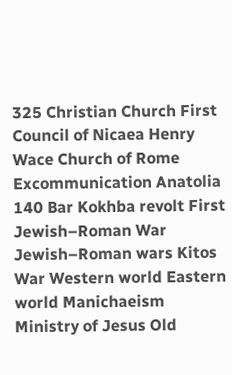325 Christian Church First Council of Nicaea Henry Wace Church of Rome Excommunication Anatolia 140 Bar Kokhba revolt First Jewish–Roman War Jewish–Roman wars Kitos War Western world Eastern world Manichaeism Ministry of Jesus Old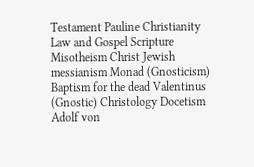Testament Pauline Christianity Law and Gospel Scripture Misotheism Christ Jewish messianism Monad (Gnosticism) Baptism for the dead Valentinus (Gnostic) Christology Docetism Adolf von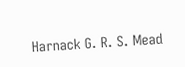Harnack G. R. S. Mead